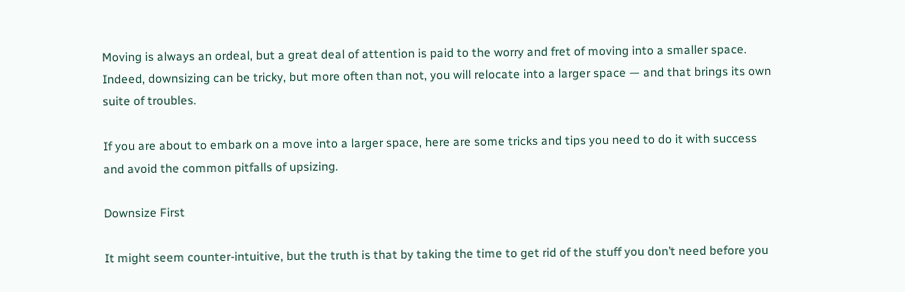Moving is always an ordeal, but a great deal of attention is paid to the worry and fret of moving into a smaller space. Indeed, downsizing can be tricky, but more often than not, you will relocate into a larger space — and that brings its own suite of troubles.

If you are about to embark on a move into a larger space, here are some tricks and tips you need to do it with success and avoid the common pitfalls of upsizing.

Downsize First

It might seem counter-intuitive, but the truth is that by taking the time to get rid of the stuff you don’t need before you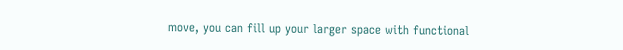move, you can fill up your larger space with functional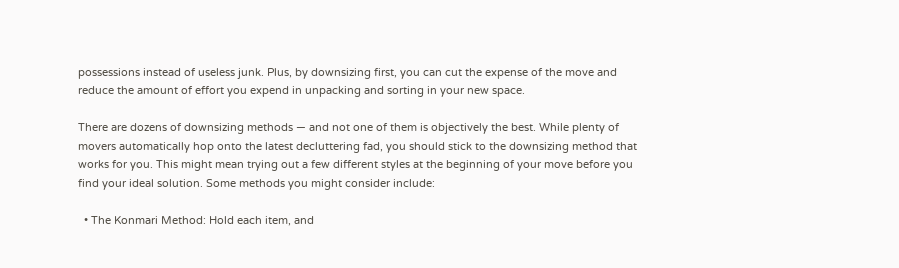possessions instead of useless junk. Plus, by downsizing first, you can cut the expense of the move and reduce the amount of effort you expend in unpacking and sorting in your new space.

There are dozens of downsizing methods — and not one of them is objectively the best. While plenty of movers automatically hop onto the latest decluttering fad, you should stick to the downsizing method that works for you. This might mean trying out a few different styles at the beginning of your move before you find your ideal solution. Some methods you might consider include:

  • The Konmari Method: Hold each item, and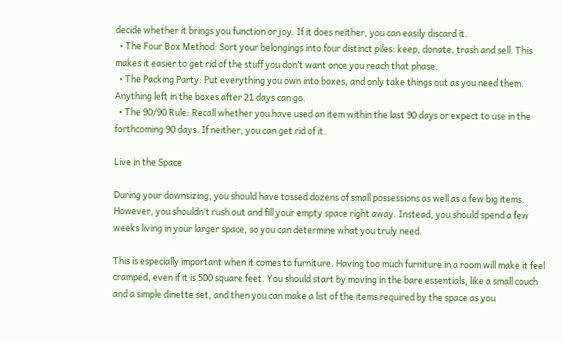decide whether it brings you function or joy. If it does neither, you can easily discard it.
  • The Four Box Method: Sort your belongings into four distinct piles: keep, donate, trash and sell. This makes it easier to get rid of the stuff you don’t want once you reach that phase.
  • The Packing Party: Put everything you own into boxes, and only take things out as you need them. Anything left in the boxes after 21 days can go.
  • The 90/90 Rule: Recall whether you have used an item within the last 90 days or expect to use in the forthcoming 90 days. If neither, you can get rid of it.

Live in the Space

During your downsizing, you should have tossed dozens of small possessions as well as a few big items. However, you shouldn’t rush out and fill your empty space right away. Instead, you should spend a few weeks living in your larger space, so you can determine what you truly need.

This is especially important when it comes to furniture. Having too much furniture in a room will make it feel cramped, even if it is 500 square feet. You should start by moving in the bare essentials, like a small couch and a simple dinette set, and then you can make a list of the items required by the space as you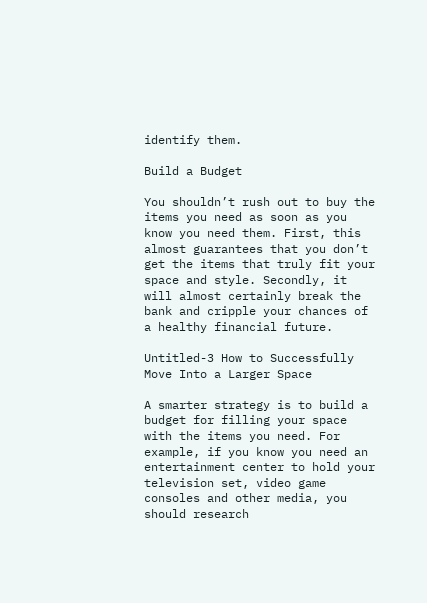identify them.

Build a Budget

You shouldn’t rush out to buy the items you need as soon as you know you need them. First, this almost guarantees that you don’t get the items that truly fit your space and style. Secondly, it will almost certainly break the bank and cripple your chances of a healthy financial future.

Untitled-3 How to Successfully Move Into a Larger Space

A smarter strategy is to build a budget for filling your space with the items you need. For example, if you know you need an entertainment center to hold your television set, video game consoles and other media, you should research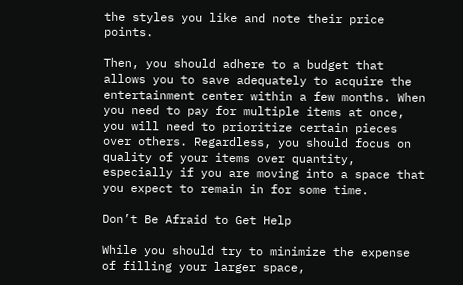the styles you like and note their price points.

Then, you should adhere to a budget that allows you to save adequately to acquire the entertainment center within a few months. When you need to pay for multiple items at once, you will need to prioritize certain pieces over others. Regardless, you should focus on quality of your items over quantity, especially if you are moving into a space that you expect to remain in for some time.

Don’t Be Afraid to Get Help

While you should try to minimize the expense of filling your larger space,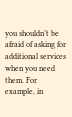you shouldn’t be afraid of asking for additional services when you need them. For example, in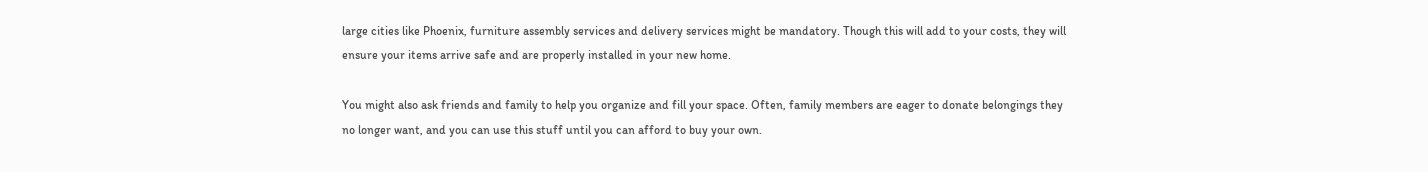large cities like Phoenix, furniture assembly services and delivery services might be mandatory. Though this will add to your costs, they will ensure your items arrive safe and are properly installed in your new home.

You might also ask friends and family to help you organize and fill your space. Often, family members are eager to donate belongings they no longer want, and you can use this stuff until you can afford to buy your own.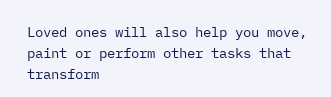Loved ones will also help you move, paint or perform other tasks that transform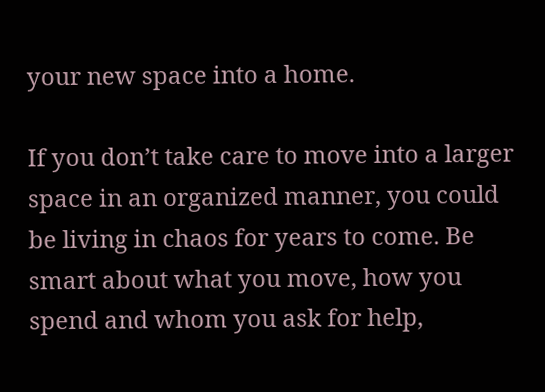your new space into a home.

If you don’t take care to move into a larger space in an organized manner, you could be living in chaos for years to come. Be smart about what you move, how you spend and whom you ask for help,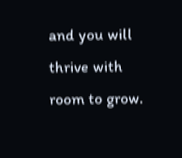and you will thrive with room to grow.